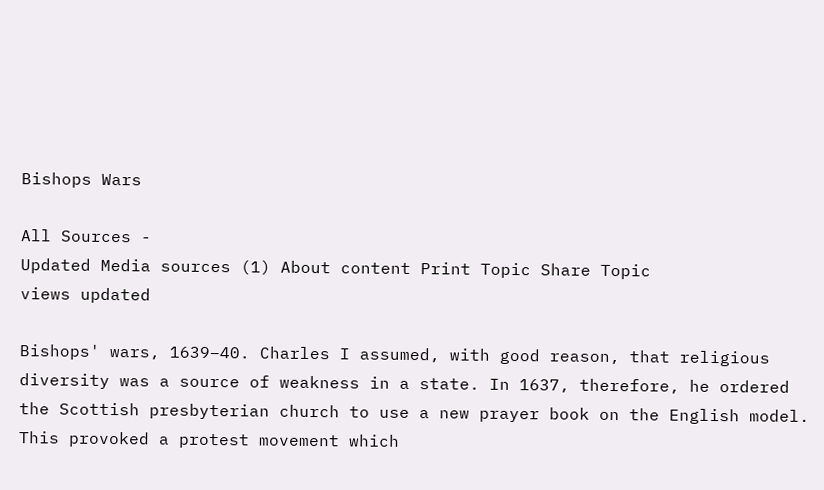Bishops Wars

All Sources -
Updated Media sources (1) About content Print Topic Share Topic
views updated

Bishops' wars, 1639–40. Charles I assumed, with good reason, that religious diversity was a source of weakness in a state. In 1637, therefore, he ordered the Scottish presbyterian church to use a new prayer book on the English model. This provoked a protest movement which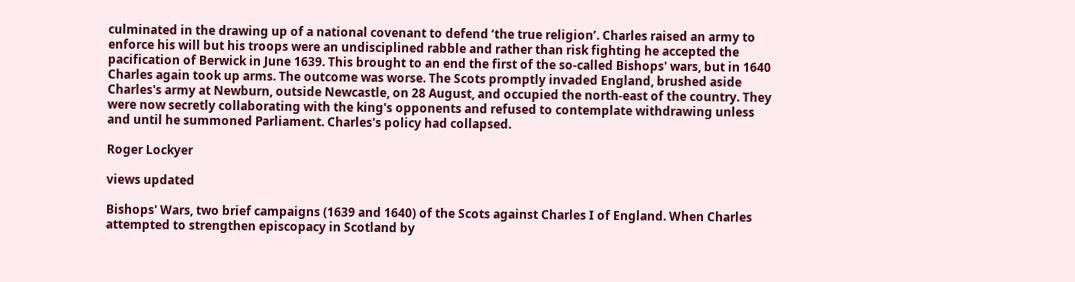culminated in the drawing up of a national covenant to defend ‘the true religion’. Charles raised an army to enforce his will but his troops were an undisciplined rabble and rather than risk fighting he accepted the pacification of Berwick in June 1639. This brought to an end the first of the so-called Bishops' wars, but in 1640 Charles again took up arms. The outcome was worse. The Scots promptly invaded England, brushed aside Charles's army at Newburn, outside Newcastle, on 28 August, and occupied the north-east of the country. They were now secretly collaborating with the king's opponents and refused to contemplate withdrawing unless and until he summoned Parliament. Charles's policy had collapsed.

Roger Lockyer

views updated

Bishops' Wars, two brief campaigns (1639 and 1640) of the Scots against Charles I of England. When Charles attempted to strengthen episcopacy in Scotland by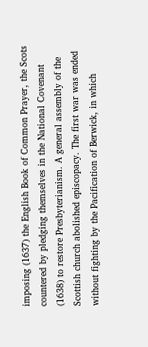imposing (1637) the English Book of Common Prayer, the Scots countered by pledging themselves in the National Covenant (1638) to restore Presbyterianism. A general assembly of the Scottish church abolished episcopacy. The first war was ended without fighting by the Pacification of Berwick, in which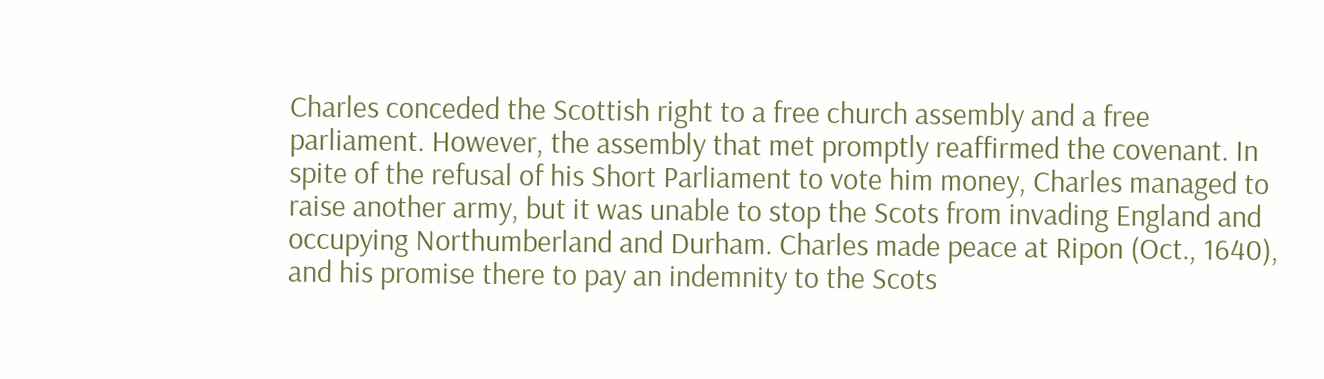Charles conceded the Scottish right to a free church assembly and a free parliament. However, the assembly that met promptly reaffirmed the covenant. In spite of the refusal of his Short Parliament to vote him money, Charles managed to raise another army, but it was unable to stop the Scots from invading England and occupying Northumberland and Durham. Charles made peace at Ripon (Oct., 1640), and his promise there to pay an indemnity to the Scots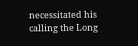necessitated his calling the Long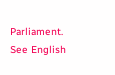Parliament. See English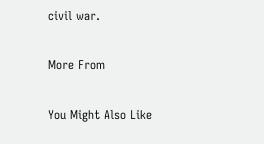civil war.

More From

You Might Also Like